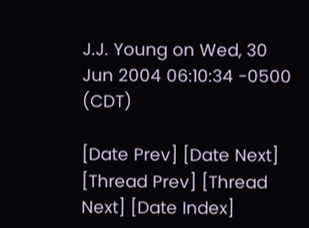J.J. Young on Wed, 30 Jun 2004 06:10:34 -0500 (CDT)

[Date Prev] [Date Next] [Thread Prev] [Thread Next] [Date Index]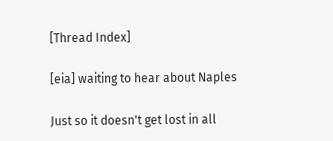[Thread Index]

[eia] waiting to hear about Naples

Just so it doesn't get lost in all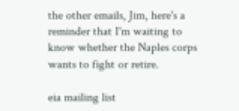the other emails, Jim, here's a reminder that I'm waiting to know whether the Naples corps wants to fight or retire.

eia mailing list